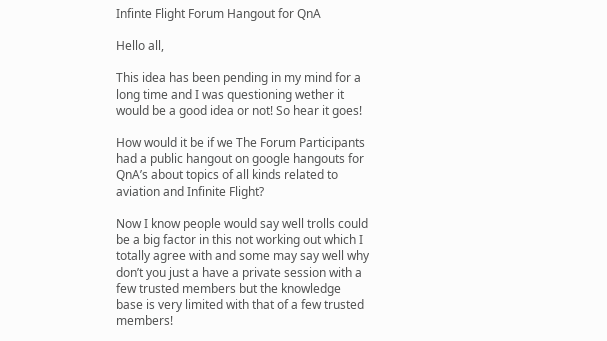Infinte Flight Forum Hangout for QnA

Hello all,

This idea has been pending in my mind for a long time and I was questioning wether it would be a good idea or not! So hear it goes!

How would it be if we The Forum Participants had a public hangout on google hangouts for QnA’s about topics of all kinds related to aviation and Infinite Flight?

Now I know people would say well trolls could be a big factor in this not working out which I totally agree with and some may say well why don’t you just a have a private session with a few trusted members but the knowledge base is very limited with that of a few trusted members!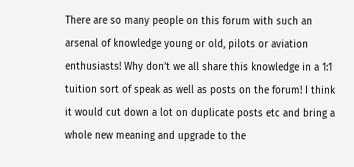There are so many people on this forum with such an arsenal of knowledge young or old, pilots or aviation enthusiasts! Why don’t we all share this knowledge in a 1:1 tuition sort of speak as well as posts on the forum! I think it would cut down a lot on duplicate posts etc and bring a whole new meaning and upgrade to the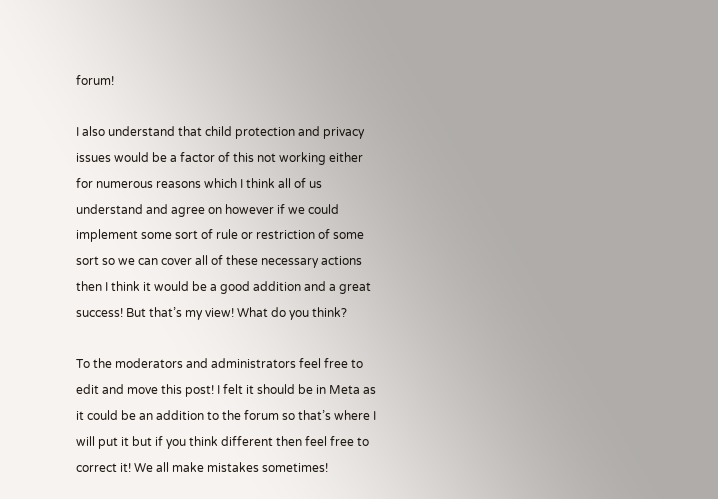forum!

I also understand that child protection and privacy issues would be a factor of this not working either for numerous reasons which I think all of us understand and agree on however if we could implement some sort of rule or restriction of some sort so we can cover all of these necessary actions then I think it would be a good addition and a great success! But that’s my view! What do you think?

To the moderators and administrators feel free to edit and move this post! I felt it should be in Meta as it could be an addition to the forum so that’s where I will put it but if you think different then feel free to correct it! We all make mistakes sometimes!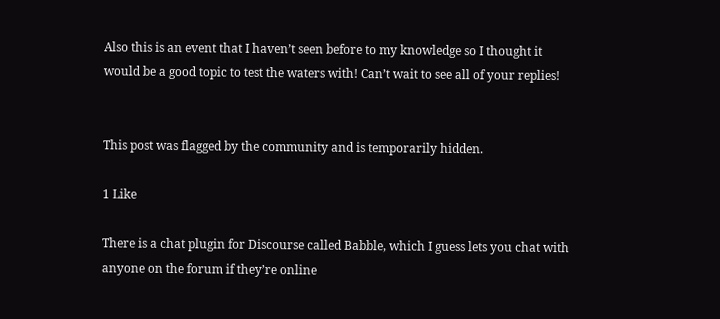Also this is an event that I haven’t seen before to my knowledge so I thought it would be a good topic to test the waters with! Can’t wait to see all of your replies!


This post was flagged by the community and is temporarily hidden.

1 Like

There is a chat plugin for Discourse called Babble, which I guess lets you chat with anyone on the forum if they’re online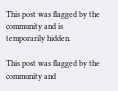This post was flagged by the community and is temporarily hidden.

This post was flagged by the community and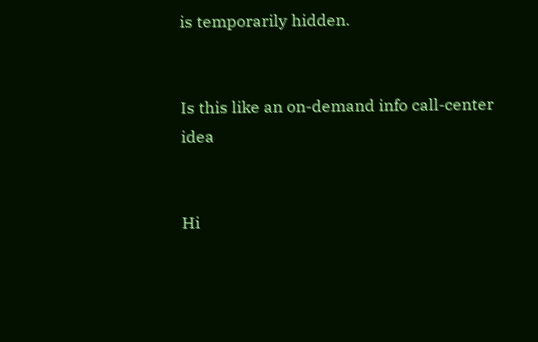is temporarily hidden.


Is this like an on-demand info call-center idea


Hi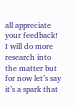all appreciate your feedback! I will do more research into the matter but for now let’s say it’s a spark that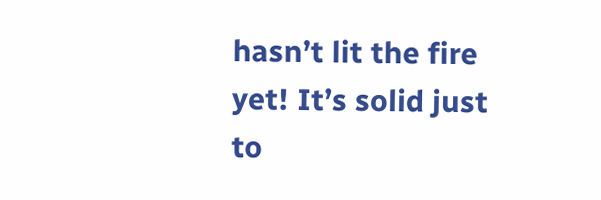hasn’t lit the fire yet! It’s solid just to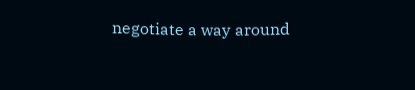negotiate a way around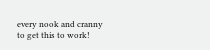every nook and cranny to get this to work!